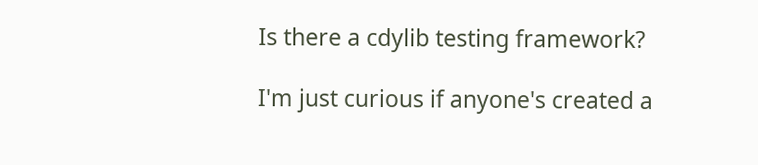Is there a cdylib testing framework?

I'm just curious if anyone's created a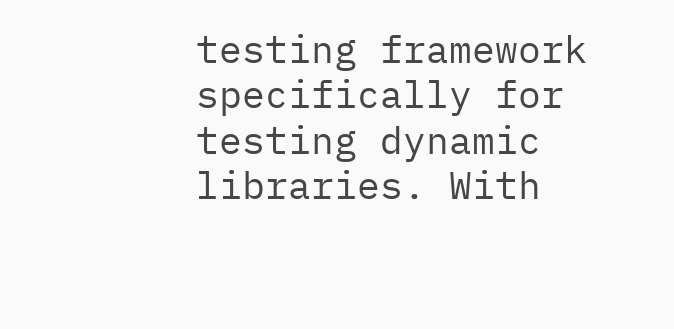testing framework specifically for testing dynamic libraries. With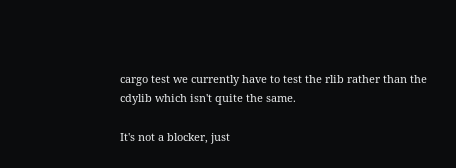cargo test we currently have to test the rlib rather than the cdylib which isn't quite the same.

It's not a blocker, just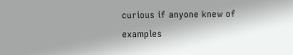curious if anyone knew of examples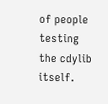of people testing the cdylib itself.